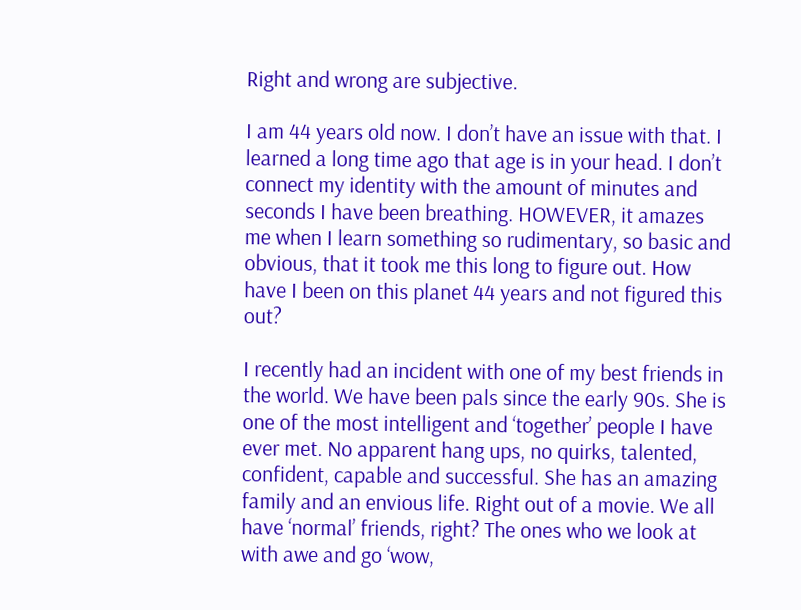Right and wrong are subjective.

I am 44 years old now. I don’t have an issue with that. I learned a long time ago that age is in your head. I don’t connect my identity with the amount of minutes and seconds I have been breathing. HOWEVER, it amazes me when I learn something so rudimentary, so basic and obvious, that it took me this long to figure out. How have I been on this planet 44 years and not figured this out?

I recently had an incident with one of my best friends in the world. We have been pals since the early 90s. She is one of the most intelligent and ‘together’ people I have ever met. No apparent hang ups, no quirks, talented, confident, capable and successful. She has an amazing family and an envious life. Right out of a movie. We all have ‘normal’ friends, right? The ones who we look at with awe and go ‘wow,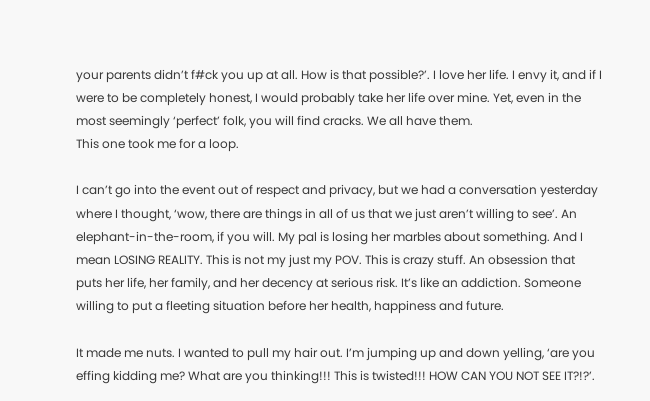your parents didn’t f#ck you up at all. How is that possible?’. I love her life. I envy it, and if I were to be completely honest, I would probably take her life over mine. Yet, even in the most seemingly ‘perfect’ folk, you will find cracks. We all have them.
This one took me for a loop.

I can’t go into the event out of respect and privacy, but we had a conversation yesterday where I thought, ‘wow, there are things in all of us that we just aren’t willing to see’. An elephant-in-the-room, if you will. My pal is losing her marbles about something. And I mean LOSING REALITY. This is not my just my POV. This is crazy stuff. An obsession that puts her life, her family, and her decency at serious risk. It’s like an addiction. Someone willing to put a fleeting situation before her health, happiness and future.

It made me nuts. I wanted to pull my hair out. I’m jumping up and down yelling, ‘are you effing kidding me? What are you thinking!!! This is twisted!!! HOW CAN YOU NOT SEE IT?!?’.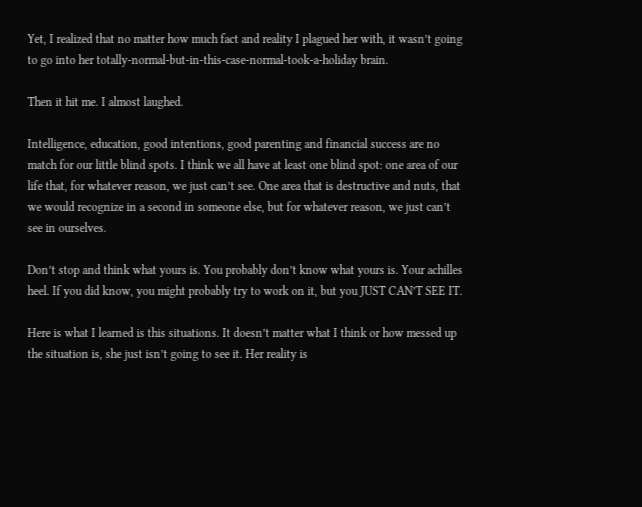Yet, I realized that no matter how much fact and reality I plagued her with, it wasn’t going to go into her totally-normal-but-in-this-case-normal-took-a-holiday brain.

Then it hit me. I almost laughed.

Intelligence, education, good intentions, good parenting and financial success are no match for our little blind spots. I think we all have at least one blind spot: one area of our life that, for whatever reason, we just can’t see. One area that is destructive and nuts, that we would recognize in a second in someone else, but for whatever reason, we just can’t see in ourselves.

Don’t stop and think what yours is. You probably don’t know what yours is. Your achilles heel. If you did know, you might probably try to work on it, but you JUST CAN’T SEE IT.

Here is what I learned is this situations. It doesn’t matter what I think or how messed up the situation is, she just isn’t going to see it. Her reality is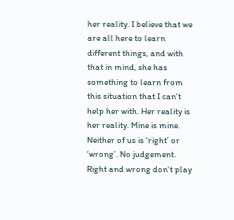her reality. I believe that we are all here to learn different things, and with that in mind, she has something to learn from this situation that I can’t help her with. Her reality is her reality. Mine is mine. Neither of us is ‘right’ or ‘wrong’. No judgement. Right and wrong don’t play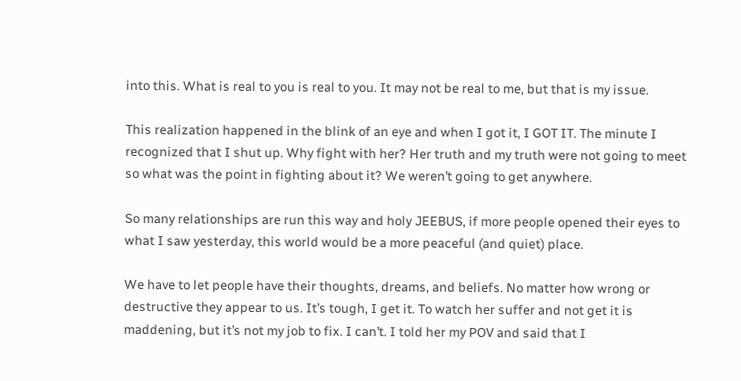into this. What is real to you is real to you. It may not be real to me, but that is my issue.

This realization happened in the blink of an eye and when I got it, I GOT IT. The minute I recognized that I shut up. Why fight with her? Her truth and my truth were not going to meet so what was the point in fighting about it? We weren’t going to get anywhere.

So many relationships are run this way and holy JEEBUS, if more people opened their eyes to what I saw yesterday, this world would be a more peaceful (and quiet) place.

We have to let people have their thoughts, dreams, and beliefs. No matter how wrong or destructive they appear to us. It’s tough, I get it. To watch her suffer and not get it is maddening, but it’s not my job to fix. I can’t. I told her my POV and said that I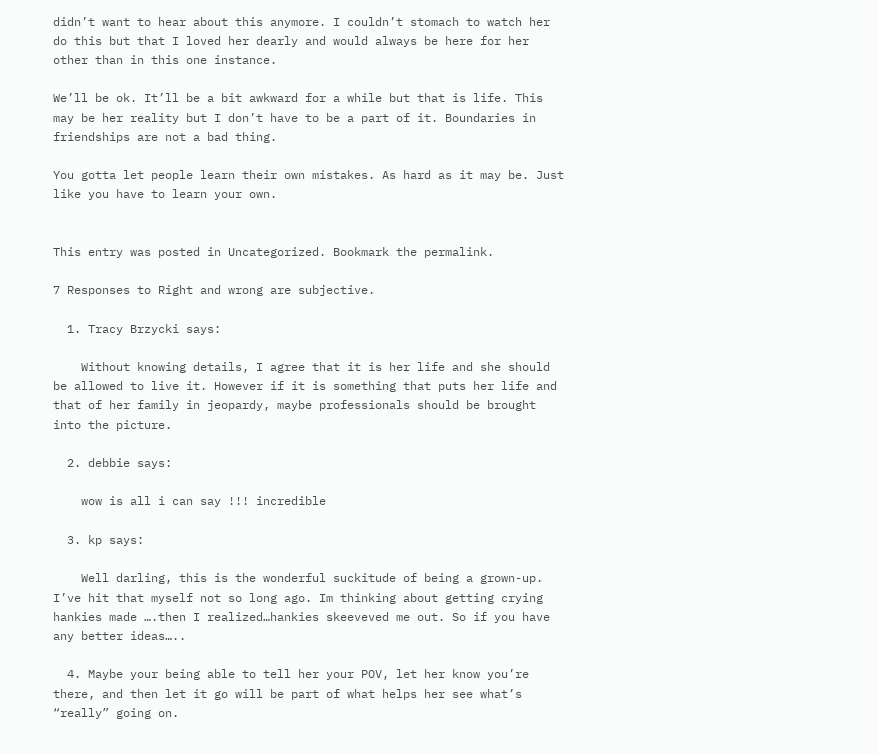didn’t want to hear about this anymore. I couldn’t stomach to watch her do this but that I loved her dearly and would always be here for her other than in this one instance.

We’ll be ok. It’ll be a bit awkward for a while but that is life. This may be her reality but I don’t have to be a part of it. Boundaries in friendships are not a bad thing.

You gotta let people learn their own mistakes. As hard as it may be. Just like you have to learn your own.


This entry was posted in Uncategorized. Bookmark the permalink.

7 Responses to Right and wrong are subjective.

  1. Tracy Brzycki says:

    Without knowing details, I agree that it is her life and she should be allowed to live it. However if it is something that puts her life and that of her family in jeopardy, maybe professionals should be brought into the picture.

  2. debbie says:

    wow is all i can say !!! incredible

  3. kp says:

    Well darling, this is the wonderful suckitude of being a grown-up. I’ve hit that myself not so long ago. Im thinking about getting crying hankies made ….then I realized…hankies skeeveved me out. So if you have any better ideas…..

  4. Maybe your being able to tell her your POV, let her know you’re there, and then let it go will be part of what helps her see what’s “really” going on.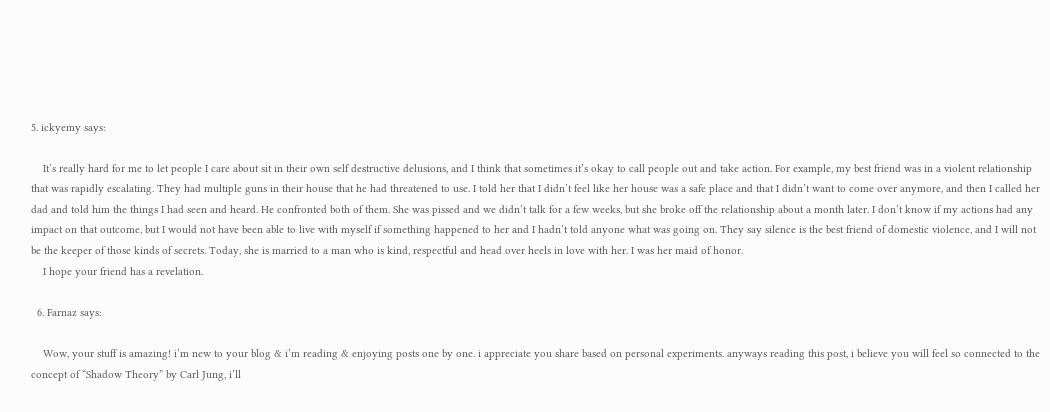5. ickyemy says:

    It’s really hard for me to let people I care about sit in their own self destructive delusions, and I think that sometimes it’s okay to call people out and take action. For example, my best friend was in a violent relationship that was rapidly escalating. They had multiple guns in their house that he had threatened to use. I told her that I didn’t feel like her house was a safe place and that I didn’t want to come over anymore, and then I called her dad and told him the things I had seen and heard. He confronted both of them. She was pissed and we didn’t talk for a few weeks, but she broke off the relationship about a month later. I don’t know if my actions had any impact on that outcome, but I would not have been able to live with myself if something happened to her and I hadn’t told anyone what was going on. They say silence is the best friend of domestic violence, and I will not be the keeper of those kinds of secrets. Today, she is married to a man who is kind, respectful and head over heels in love with her. I was her maid of honor.
    I hope your friend has a revelation.

  6. Farnaz says:

    Wow, your stuff is amazing! i’m new to your blog & i’m reading & enjoying posts one by one. i appreciate you share based on personal experiments. anyways reading this post, i believe you will feel so connected to the concept of “Shadow Theory” by Carl Jung, i’ll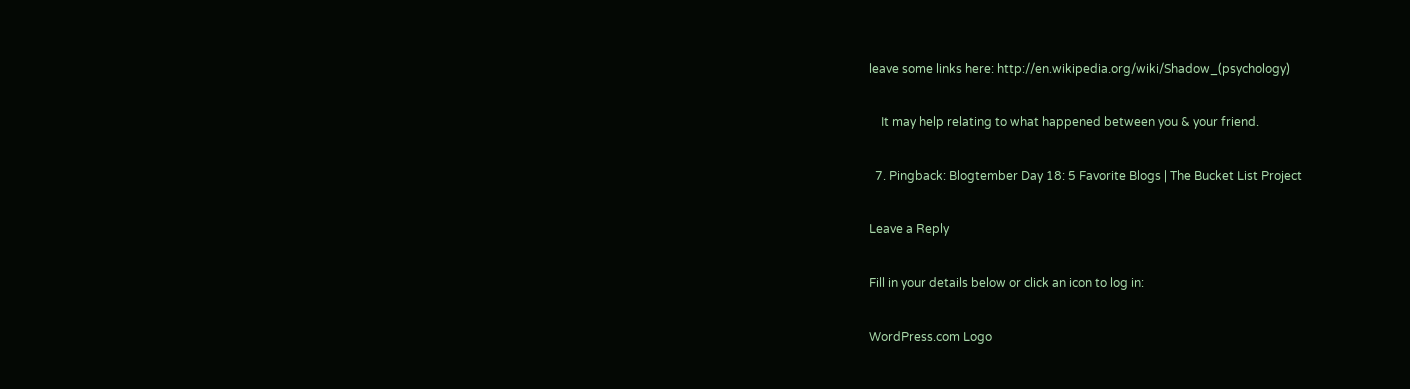leave some links here: http://en.wikipedia.org/wiki/Shadow_(psychology)

    It may help relating to what happened between you & your friend.

  7. Pingback: Blogtember Day 18: 5 Favorite Blogs | The Bucket List Project

Leave a Reply

Fill in your details below or click an icon to log in:

WordPress.com Logo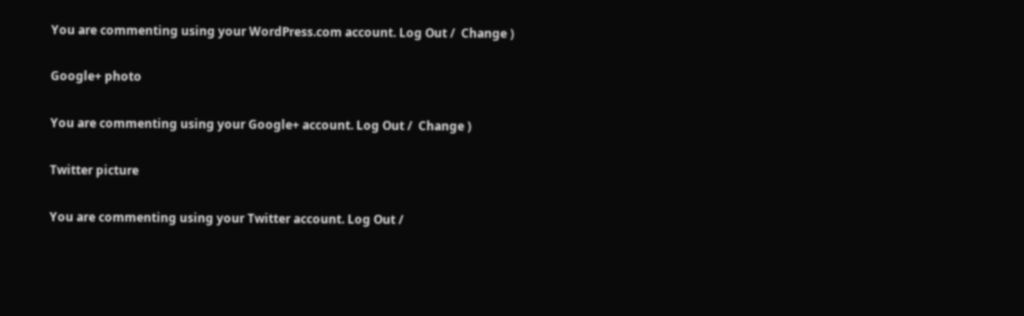You are commenting using your WordPress.com account. Log Out /  Change )

Google+ photo

You are commenting using your Google+ account. Log Out /  Change )

Twitter picture

You are commenting using your Twitter account. Log Out /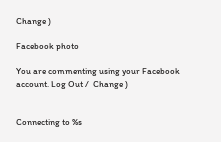Change )

Facebook photo

You are commenting using your Facebook account. Log Out /  Change )


Connecting to %s